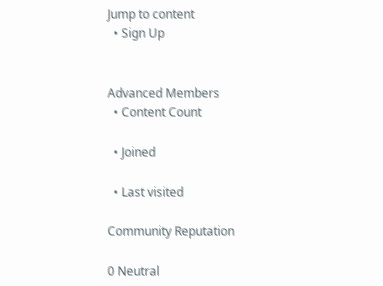Jump to content
  • Sign Up


Advanced Members
  • Content Count

  • Joined

  • Last visited

Community Reputation

0 Neutral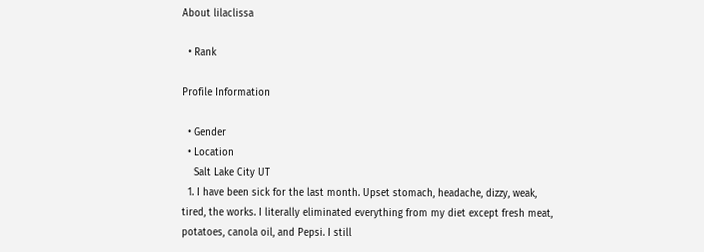About lilaclissa

  • Rank

Profile Information

  • Gender
  • Location
    Salt Lake City UT
  1. I have been sick for the last month. Upset stomach, headache, dizzy, weak, tired, the works. I literally eliminated everything from my diet except fresh meat, potatoes, canola oil, and Pepsi. I still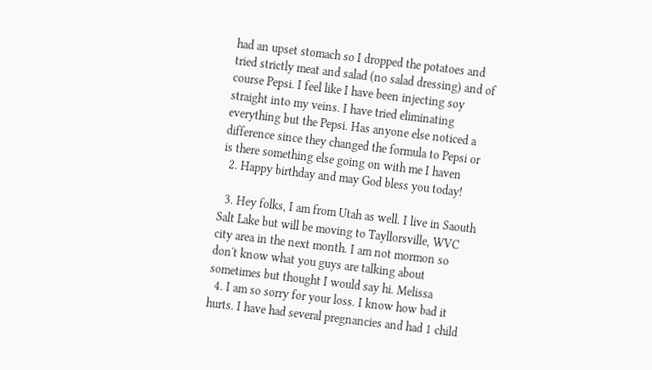had an upset stomach so I dropped the potatoes and tried strictly meat and salad (no salad dressing) and of course Pepsi. I feel like I have been injecting soy straight into my veins. I have tried eliminating everything but the Pepsi. Has anyone else noticed a difference since they changed the formula to Pepsi or is there something else going on with me I haven
  2. Happy birthday and may God bless you today!

  3. Hey folks, I am from Utah as well. I live in Saouth Salt Lake but will be moving to Tayllorsville, WVC city area in the next month. I am not mormon so don't know what you guys are talking about sometimes but thought I would say hi. Melissa
  4. I am so sorry for your loss. I know how bad it hurts. I have had several pregnancies and had 1 child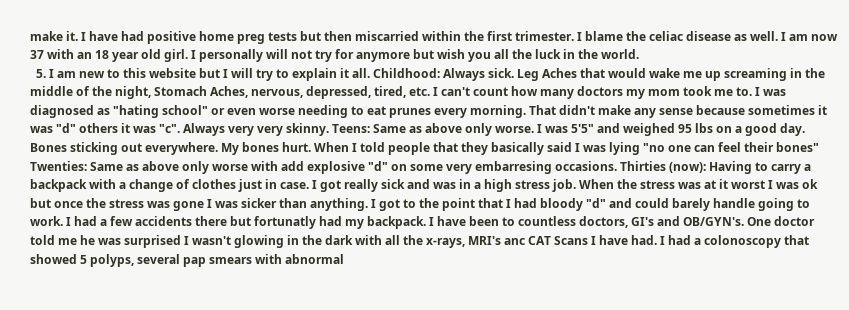make it. I have had positive home preg tests but then miscarried within the first trimester. I blame the celiac disease as well. I am now 37 with an 18 year old girl. I personally will not try for anymore but wish you all the luck in the world.
  5. I am new to this website but I will try to explain it all. Childhood: Always sick. Leg Aches that would wake me up screaming in the middle of the night, Stomach Aches, nervous, depressed, tired, etc. I can't count how many doctors my mom took me to. I was diagnosed as "hating school" or even worse needing to eat prunes every morning. That didn't make any sense because sometimes it was "d" others it was "c". Always very very skinny. Teens: Same as above only worse. I was 5'5" and weighed 95 lbs on a good day. Bones sticking out everywhere. My bones hurt. When I told people that they basically said I was lying "no one can feel their bones" Twenties: Same as above only worse with add explosive "d" on some very embarresing occasions. Thirties (now): Having to carry a backpack with a change of clothes just in case. I got really sick and was in a high stress job. When the stress was at it worst I was ok but once the stress was gone I was sicker than anything. I got to the point that I had bloody "d" and could barely handle going to work. I had a few accidents there but fortunatly had my backpack. I have been to countless doctors, GI's and OB/GYN's. One doctor told me he was surprised I wasn't glowing in the dark with all the x-rays, MRI's anc CAT Scans I have had. I had a colonoscopy that showed 5 polyps, several pap smears with abnormal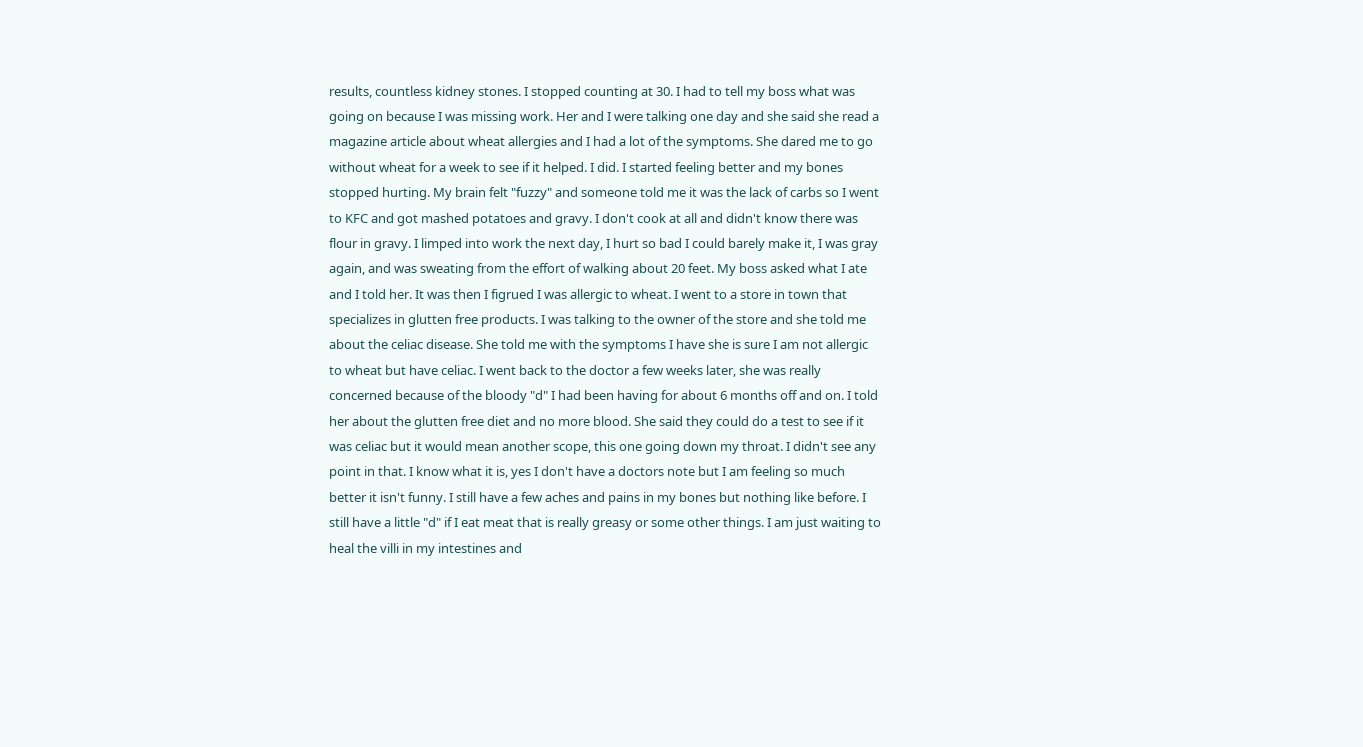results, countless kidney stones. I stopped counting at 30. I had to tell my boss what was going on because I was missing work. Her and I were talking one day and she said she read a magazine article about wheat allergies and I had a lot of the symptoms. She dared me to go without wheat for a week to see if it helped. I did. I started feeling better and my bones stopped hurting. My brain felt "fuzzy" and someone told me it was the lack of carbs so I went to KFC and got mashed potatoes and gravy. I don't cook at all and didn't know there was flour in gravy. I limped into work the next day, I hurt so bad I could barely make it, I was gray again, and was sweating from the effort of walking about 20 feet. My boss asked what I ate and I told her. It was then I figrued I was allergic to wheat. I went to a store in town that specializes in glutten free products. I was talking to the owner of the store and she told me about the celiac disease. She told me with the symptoms I have she is sure I am not allergic to wheat but have celiac. I went back to the doctor a few weeks later, she was really concerned because of the bloody "d" I had been having for about 6 months off and on. I told her about the glutten free diet and no more blood. She said they could do a test to see if it was celiac but it would mean another scope, this one going down my throat. I didn't see any point in that. I know what it is, yes I don't have a doctors note but I am feeling so much better it isn't funny. I still have a few aches and pains in my bones but nothing like before. I still have a little "d" if I eat meat that is really greasy or some other things. I am just waiting to heal the villi in my intestines and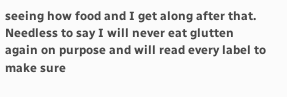seeing how food and I get along after that. Needless to say I will never eat glutten again on purpose and will read every label to make sure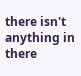there isn't anything in there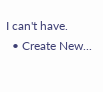I can't have.
  • Create New...